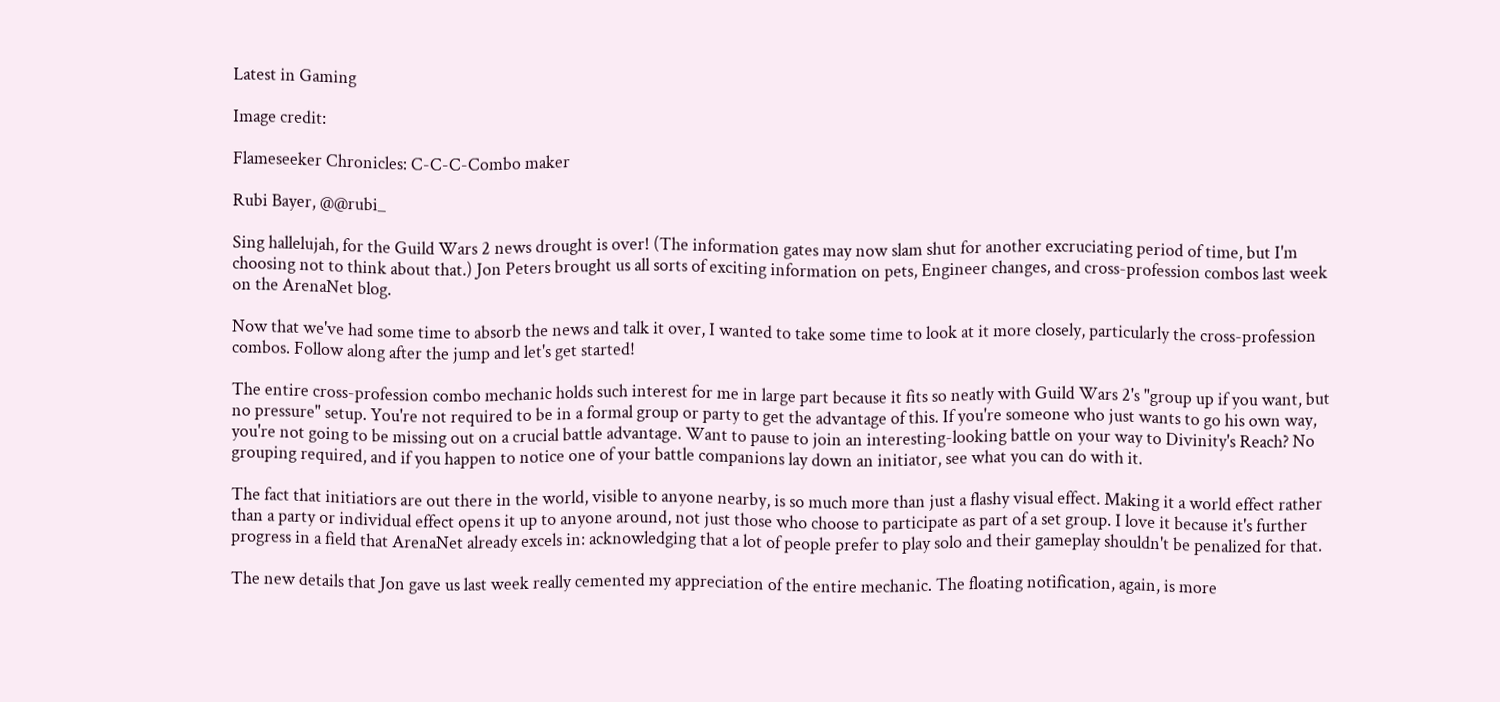Latest in Gaming

Image credit:

Flameseeker Chronicles: C-C-C-Combo maker

Rubi Bayer, @@rubi_

Sing hallelujah, for the Guild Wars 2 news drought is over! (The information gates may now slam shut for another excruciating period of time, but I'm choosing not to think about that.) Jon Peters brought us all sorts of exciting information on pets, Engineer changes, and cross-profession combos last week on the ArenaNet blog.

Now that we've had some time to absorb the news and talk it over, I wanted to take some time to look at it more closely, particularly the cross-profession combos. Follow along after the jump and let's get started!

The entire cross-profession combo mechanic holds such interest for me in large part because it fits so neatly with Guild Wars 2's "group up if you want, but no pressure" setup. You're not required to be in a formal group or party to get the advantage of this. If you're someone who just wants to go his own way, you're not going to be missing out on a crucial battle advantage. Want to pause to join an interesting-looking battle on your way to Divinity's Reach? No grouping required, and if you happen to notice one of your battle companions lay down an initiator, see what you can do with it.

The fact that initiatiors are out there in the world, visible to anyone nearby, is so much more than just a flashy visual effect. Making it a world effect rather than a party or individual effect opens it up to anyone around, not just those who choose to participate as part of a set group. I love it because it's further progress in a field that ArenaNet already excels in: acknowledging that a lot of people prefer to play solo and their gameplay shouldn't be penalized for that.

The new details that Jon gave us last week really cemented my appreciation of the entire mechanic. The floating notification, again, is more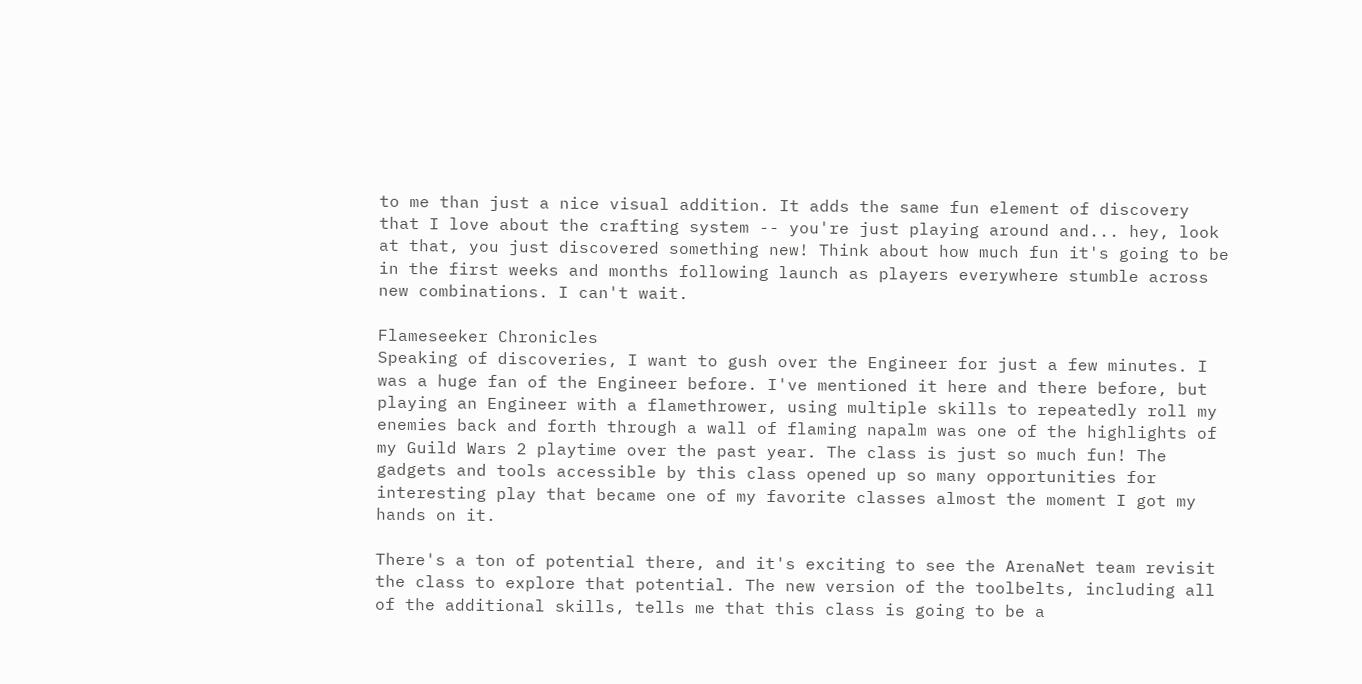to me than just a nice visual addition. It adds the same fun element of discovery that I love about the crafting system -- you're just playing around and... hey, look at that, you just discovered something new! Think about how much fun it's going to be in the first weeks and months following launch as players everywhere stumble across new combinations. I can't wait.

Flameseeker Chronicles
Speaking of discoveries, I want to gush over the Engineer for just a few minutes. I was a huge fan of the Engineer before. I've mentioned it here and there before, but playing an Engineer with a flamethrower, using multiple skills to repeatedly roll my enemies back and forth through a wall of flaming napalm was one of the highlights of my Guild Wars 2 playtime over the past year. The class is just so much fun! The gadgets and tools accessible by this class opened up so many opportunities for interesting play that became one of my favorite classes almost the moment I got my hands on it.

There's a ton of potential there, and it's exciting to see the ArenaNet team revisit the class to explore that potential. The new version of the toolbelts, including all of the additional skills, tells me that this class is going to be a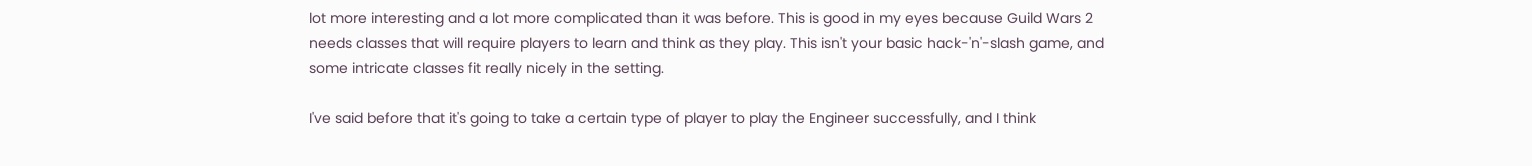lot more interesting and a lot more complicated than it was before. This is good in my eyes because Guild Wars 2 needs classes that will require players to learn and think as they play. This isn't your basic hack-'n'-slash game, and some intricate classes fit really nicely in the setting.

I've said before that it's going to take a certain type of player to play the Engineer successfully, and I think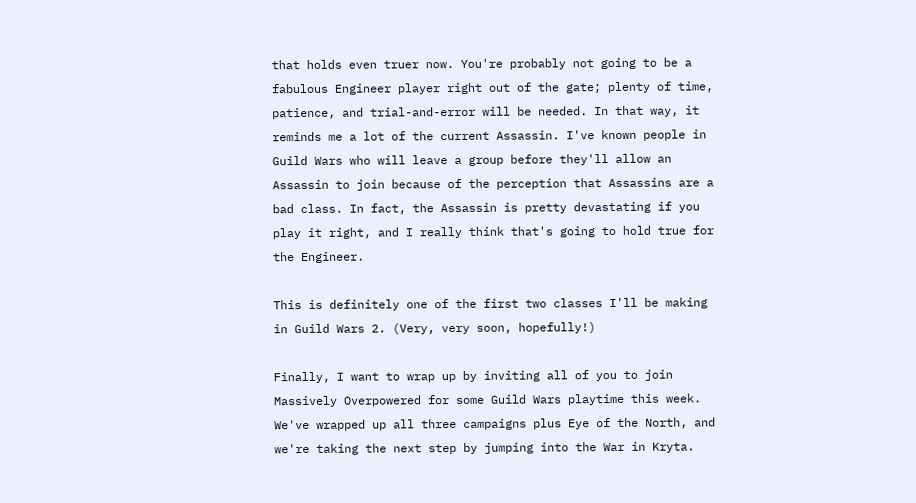that holds even truer now. You're probably not going to be a fabulous Engineer player right out of the gate; plenty of time, patience, and trial-and-error will be needed. In that way, it reminds me a lot of the current Assassin. I've known people in Guild Wars who will leave a group before they'll allow an Assassin to join because of the perception that Assassins are a bad class. In fact, the Assassin is pretty devastating if you play it right, and I really think that's going to hold true for the Engineer.

This is definitely one of the first two classes I'll be making in Guild Wars 2. (Very, very soon, hopefully!)

Finally, I want to wrap up by inviting all of you to join Massively Overpowered for some Guild Wars playtime this week. We've wrapped up all three campaigns plus Eye of the North, and we're taking the next step by jumping into the War in Kryta.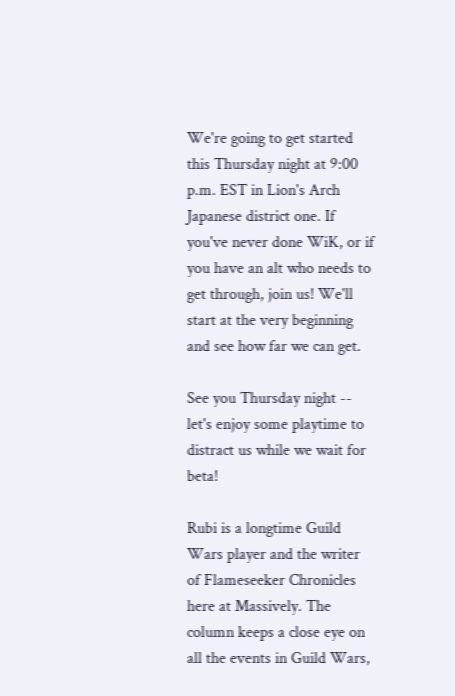We're going to get started this Thursday night at 9:00 p.m. EST in Lion's Arch Japanese district one. If you've never done WiK, or if you have an alt who needs to get through, join us! We'll start at the very beginning and see how far we can get.

See you Thursday night -- let's enjoy some playtime to distract us while we wait for beta!

Rubi is a longtime Guild Wars player and the writer of Flameseeker Chronicles here at Massively. The column keeps a close eye on all the events in Guild Wars,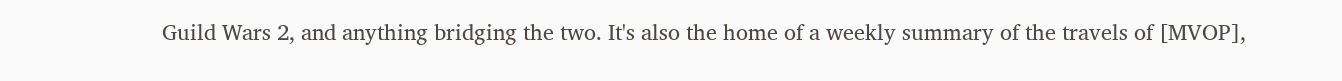Guild Wars 2, and anything bridging the two. It's also the home of a weekly summary of the travels of [MVOP],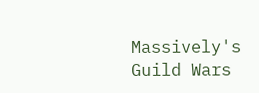Massively's Guild Wars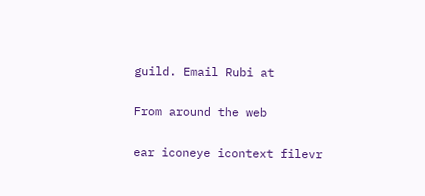guild. Email Rubi at

From around the web

ear iconeye icontext filevr